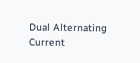Dual Alternating Current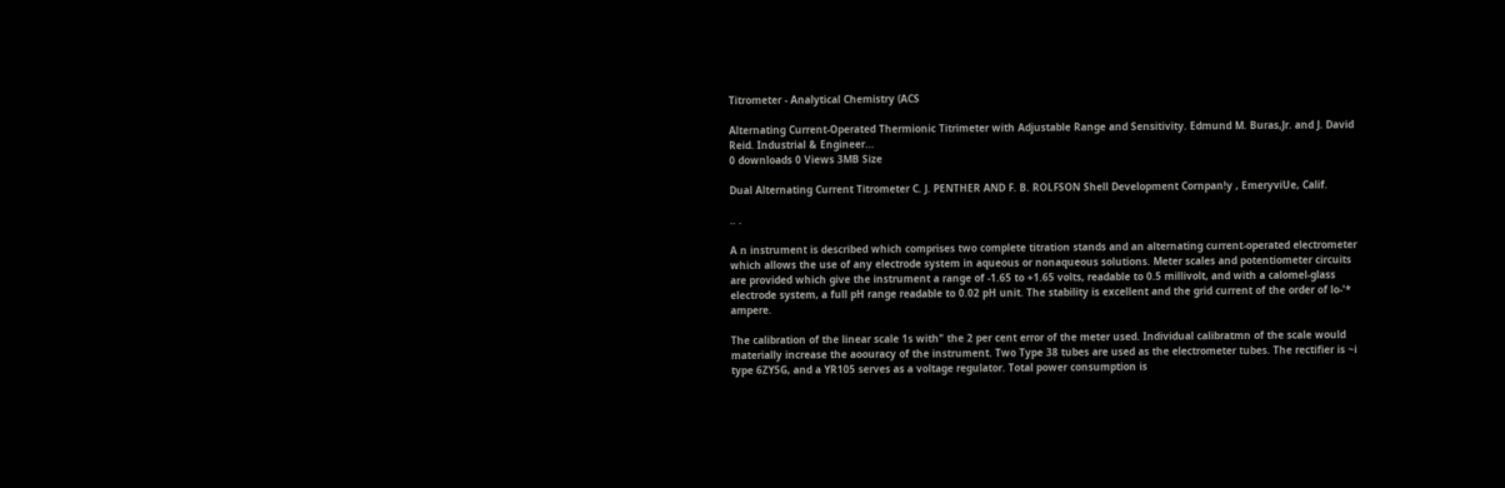Titrometer - Analytical Chemistry (ACS

Alternating Current-Operated Thermionic Titrimeter with Adjustable Range and Sensitivity. Edmund M. Buras,Jr. and J. David Reid. Industrial & Engineer...
0 downloads 0 Views 3MB Size

Dual Alternating Current Titrometer C. J. PENTHER AND F. B. ROLFSON Shell Development Cornpan!y , EmeryviUe, Calif.

.. .

A n instrument is described which comprises two complete titration stands and an alternating current-operated electrometer which allows the use of any electrode system in aqueous or nonaqueous solutions. Meter scales and potentiometer circuits are provided which give the instrument a range of -1.65 to +1.65 volts, readable to 0.5 millivolt, and with a calomel-glass electrode system, a full pH range readable to 0.02 pH unit. The stability is excellent and the grid current of the order of lo-'* ampere.

The calibration of the linear scale 1s with" the 2 per cent error of the meter used. Individual calibratmn of the scale would materially increase the aoouracy of the instrument. Two Type 38 tubes are used as the electrometer tubes. The rectifier is ~i type 6ZY5G, and a YR105 serves as a voltage regulator. Total power consumption is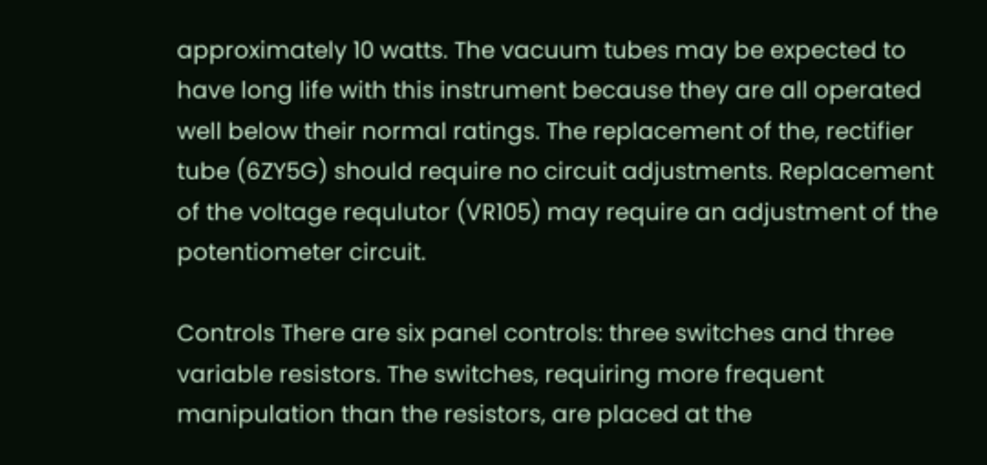approximately 10 watts. The vacuum tubes may be expected to have long life with this instrument because they are all operated well below their normal ratings. The replacement of the, rectifier tube (6ZY5G) should require no circuit adjustments. Replacement of the voltage requlutor (VR105) may require an adjustment of the potentiometer circuit.

Controls There are six panel controls: three switches and three variable resistors. The switches, requiring more frequent manipulation than the resistors, are placed at the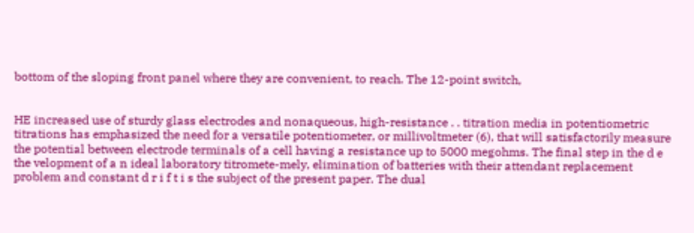bottom of the sloping front panel where they are convenient, to reach. The 12-point switch,


HE increased use of sturdy glass electrodes and nonaqueous, high-resistance . . titration media in potentiometric titrations has emphasized the need for a versatile potentiometer, or millivoltmeter (6), that will satisfactorily measure the potential between electrode terminals of a cell having a resistance up to 5000 megohms. The final step in the d e the velopment of a n ideal laboratory titromete-mely, elimination of batteries with their attendant replacement problem and constant d r i f t i s the subject of the present paper. The dual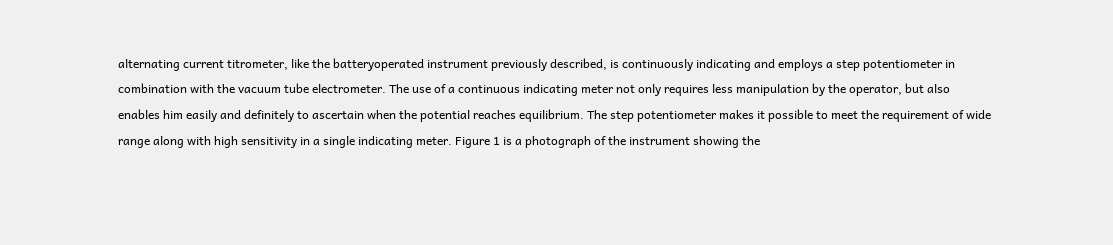alternating current titrometer, like the batteryoperated instrument previously described, is continuously indicating and employs a step potentiometer in combination with the vacuum tube electrometer. The use of a continuous indicating meter not only requires less manipulation by the operator, but also enables him easily and definitely to ascertain when the potential reaches equilibrium. The step potentiometer makes it possible to meet the requirement of wide range along with high sensitivity in a single indicating meter. Figure 1 is a photograph of the instrument showing the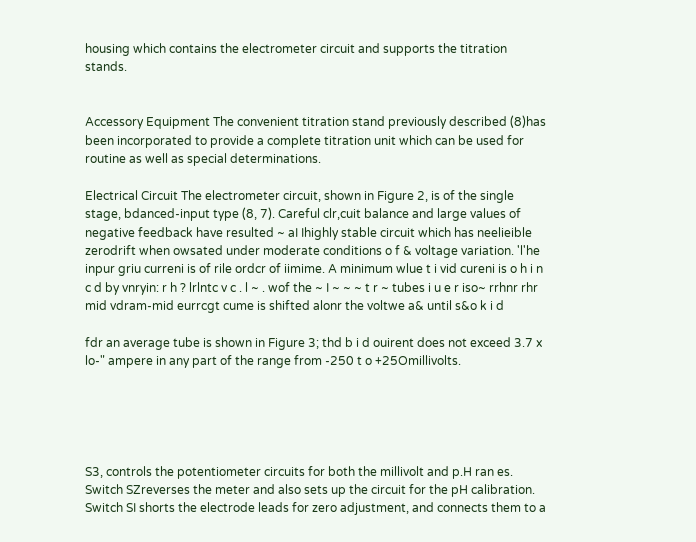housing which contains the electrometer circuit and supports the titration stands.


Accessory Equipment The convenient titration stand previously described (8)has been incorporated to provide a complete titration unit which can be used for routine as well as special determinations.

Electrical Circuit The electrometer circuit, shown in Figure 2, is of the single stage, bdanced-input type (8, 7). Careful clr,cuit balance and large values of negative feedback have resulted ~ aI Ihighly stable circuit which has neelieible zerodrift when owsated under moderate conditions o f & voltage variation. 'l'he inpur griu curreni is of rile ordcr of iimime. A minimum wlue t i vid cureni is o h i n c d by vnryin: r h ? lrlntc v c . l ~ . wof the ~ I ~ ~ ~ t r ~ tubes i u e r iso~ rrhnr rhr mid vdram-mid eurrcgt cume is shifted alonr the voltwe a& until s&o k i d

fdr an average tube is shown in Figure 3; thd b i d ouirent does not exceed 3.7 x lo-" ampere in any part of the range from -250 t o +25Omillivolts.





S3, controls the potentiometer circuits for both the millivolt and p.H ran es. Switch SZreverses the meter and also sets up the circuit for the pH calibration. Switch SI shorts the electrode leads for zero adjustment, and connects them to a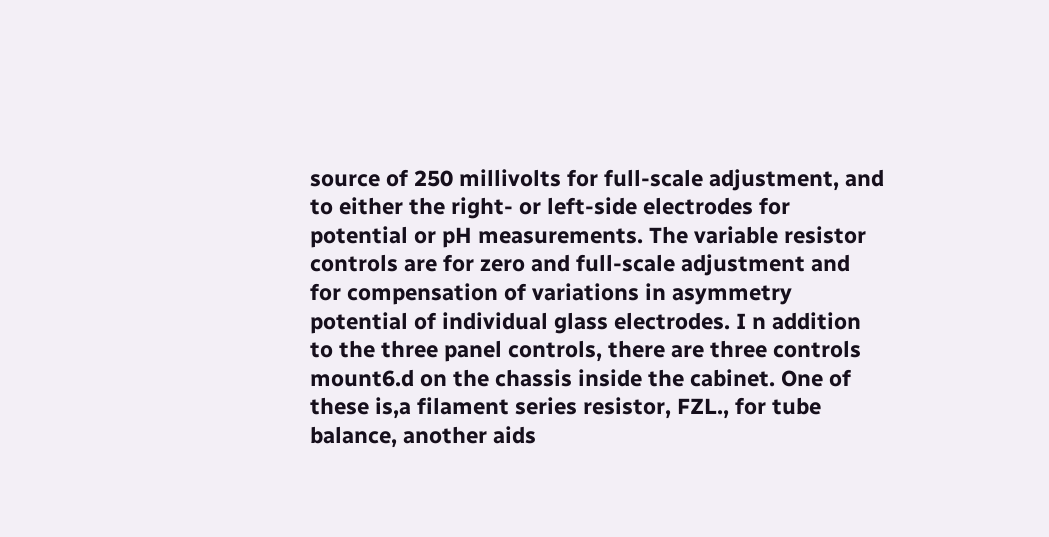source of 250 millivolts for full-scale adjustment, and to either the right- or left-side electrodes for potential or pH measurements. The variable resistor controls are for zero and full-scale adjustment and for compensation of variations in asymmetry potential of individual glass electrodes. I n addition to the three panel controls, there are three controls mount6.d on the chassis inside the cabinet. One of these is,a filament series resistor, FZL., for tube balance, another aids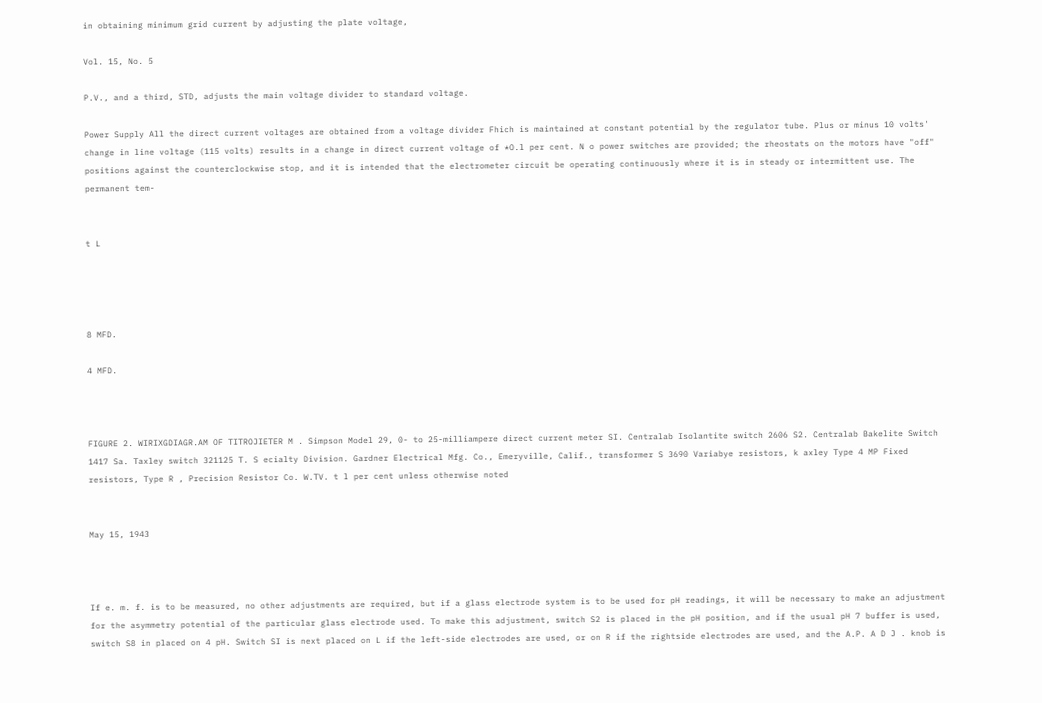in obtaining minimum grid current by adjusting the plate voltage,

Vol. 15, No. 5

P.V., and a third, STD, adjusts the main voltage divider to standard voltage.

Power Supply All the direct current voltages are obtained from a voltage divider Fhich is maintained at constant potential by the regulator tube. Plus or minus 10 volts' change in line voltage (115 volts) results in a change in direct current voltage of *O.l per cent. N o power switches are provided; the rheostats on the motors have "off" positions against the counterclockwise stop, and it is intended that the electrometer circuit be operating continuously where it is in steady or intermittent use. The permanent tem-


t L




8 MFD.

4 MFD.



FIGURE 2. WIRIXGDIAGR.AM OF TITROJIETER M . Simpson Model 29, 0- to 25-milliampere direct current meter SI. Centralab Isolantite switch 2606 S2. Centralab Bakelite Switch 1417 Sa. Taxley switch 321125 T. S ecialty Division. Gardner Electrical Mfg. Co., Emeryville, Calif., transformer S 3690 Variabye resistors, k axley Type 4 MP Fixed resistors, Type R , Precision Resistor Co. W.TV. t l per cent unless otherwise noted


May 15, 1943



If e. m. f. is to be measured, no other adjustments are required, but if a glass electrode system is to be used for pH readings, it will be necessary to make an adjustment for the asymmetry potential of the particular glass electrode used. To make this adjustment, switch S2 is placed in the pH position, and if the usual pH 7 buffer is used, switch S8 in placed on 4 pH. Switch SI is next placed on L if the left-side electrodes are used, or on R if the rightside electrodes are used, and the A.P. A D J . knob is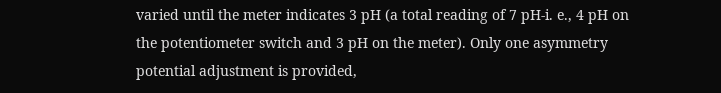varied until the meter indicates 3 pH (a total reading of 7 pH-i. e., 4 pH on the potentiometer switch and 3 pH on the meter). Only one asymmetry potential adjustment is provided,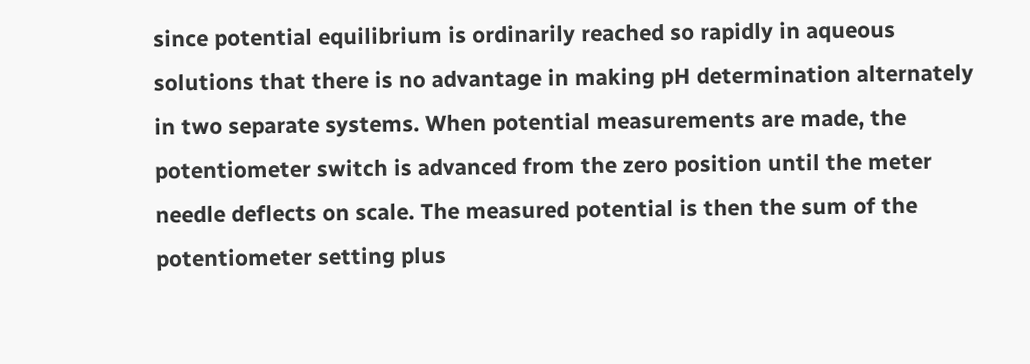since potential equilibrium is ordinarily reached so rapidly in aqueous solutions that there is no advantage in making pH determination alternately in two separate systems. When potential measurements are made, the potentiometer switch is advanced from the zero position until the meter needle deflects on scale. The measured potential is then the sum of the potentiometer setting plus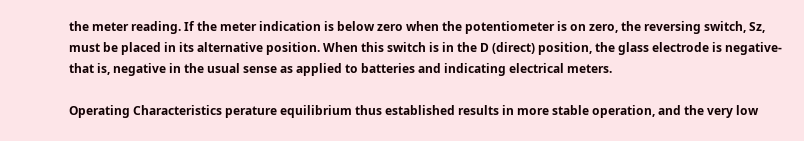the meter reading. If the meter indication is below zero when the potentiometer is on zero, the reversing switch, Sz, must be placed in its alternative position. When this switch is in the D (direct) position, the glass electrode is negative-that is, negative in the usual sense as applied to batteries and indicating electrical meters.

Operating Characteristics perature equilibrium thus established results in more stable operation, and the very low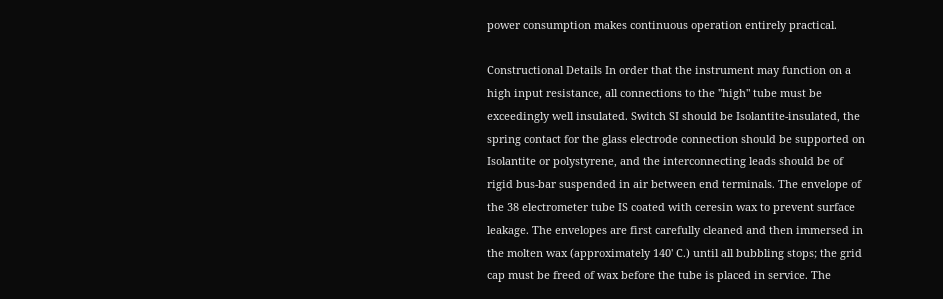power consumption makes continuous operation entirely practical.

Constructional Details In order that the instrument may function on a high input resistance, all connections to the "high" tube must be exceedingly well insulated. Switch SI should be Isolantite-insulated, the spring contact for the glass electrode connection should be supported on Isolantite or polystyrene, and the interconnecting leads should be of rigid bus-bar suspended in air between end terminals. The envelope of the 38 electrometer tube IS coated with ceresin wax to prevent surface leakage. The envelopes are first carefully cleaned and then immersed in the molten wax (approximately 140' C.) until all bubbling stops; the grid cap must be freed of wax before the tube is placed in service. The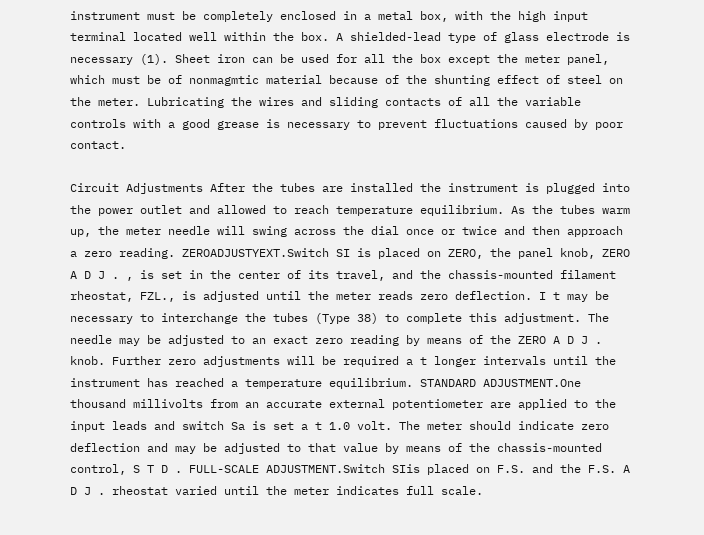instrument must be completely enclosed in a metal box, with the high input terminal located well within the box. A shielded-lead type of glass electrode is necessary (1). Sheet iron can be used for all the box except the meter panel, which must be of nonmagmtic material because of the shunting effect of steel on the meter. Lubricating the wires and sliding contacts of all the variable controls with a good grease is necessary to prevent fluctuations caused by poor contact.

Circuit Adjustments After the tubes are installed the instrument is plugged into the power outlet and allowed to reach temperature equilibrium. As the tubes warm up, the meter needle will swing across the dial once or twice and then approach a zero reading. ZEROADJUSTYEXT.Switch SI is placed on ZERO, the panel knob, ZERO A D J . , is set in the center of its travel, and the chassis-mounted filament rheostat, FZL., is adjusted until the meter reads zero deflection. I t may be necessary to interchange the tubes (Type 38) to complete this adjustment. The needle may be adjusted to an exact zero reading by means of the ZERO A D J . knob. Further zero adjustments will be required a t longer intervals until the instrument has reached a temperature equilibrium. STANDARD ADJUSTMENT.One thousand millivolts from an accurate external potentiometer are applied to the input leads and switch Sa is set a t 1.0 volt. The meter should indicate zero deflection and may be adjusted to that value by means of the chassis-mounted control, S T D . FULL-SCALE ADJUSTMENT.Switch SIis placed on F.S. and the F.S. A D J . rheostat varied until the meter indicates full scale.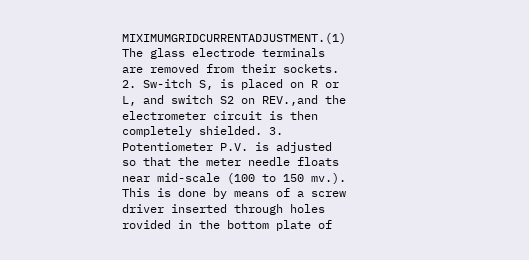MIXIMUMGRIDCURRENTADJUSTMENT.(1) The glass electrode terminals are removed from their sockets. 2. Sw-itch S, is placed on R or L, and switch S2 on REV.,and the electrometer circuit is then completely shielded. 3. Potentiometer P.V. is adjusted so that the meter needle floats near mid-scale (100 to 150 mv.). This is done by means of a screw driver inserted through holes rovided in the bottom plate of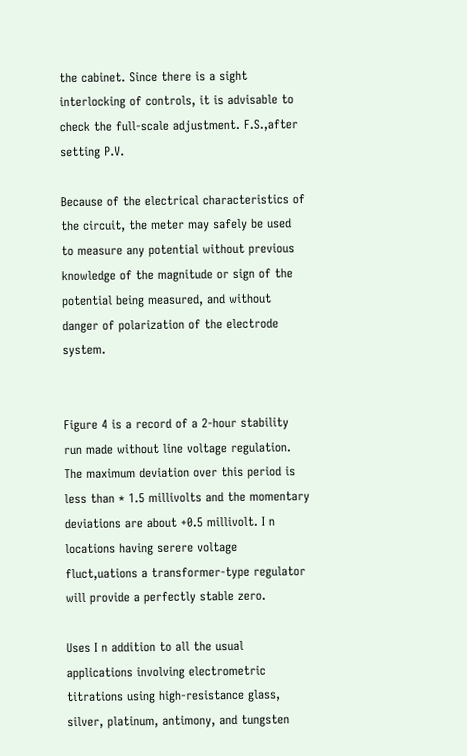the cabinet. Since there is a sight interlocking of controls, it is advisable to check the full-scale adjustment. F.S.,after setting P.V.

Because of the electrical characteristics of the circuit, the meter may safely be used to measure any potential without previous knowledge of the magnitude or sign of the potential being measured, and without danger of polarization of the electrode system.


Figure 4 is a record of a 2-hour stability run made without line voltage regulation. The maximum deviation over this period is less than * 1.5 millivolts and the momentary deviations are about +0.5 millivolt. I n locations having serere voltage fluct,uations a transformer-type regulator will provide a perfectly stable zero.

Uses I n addition to all the usual applications involving electrometric titrations using high-resistance glass, silver, platinum, antimony, and tungsten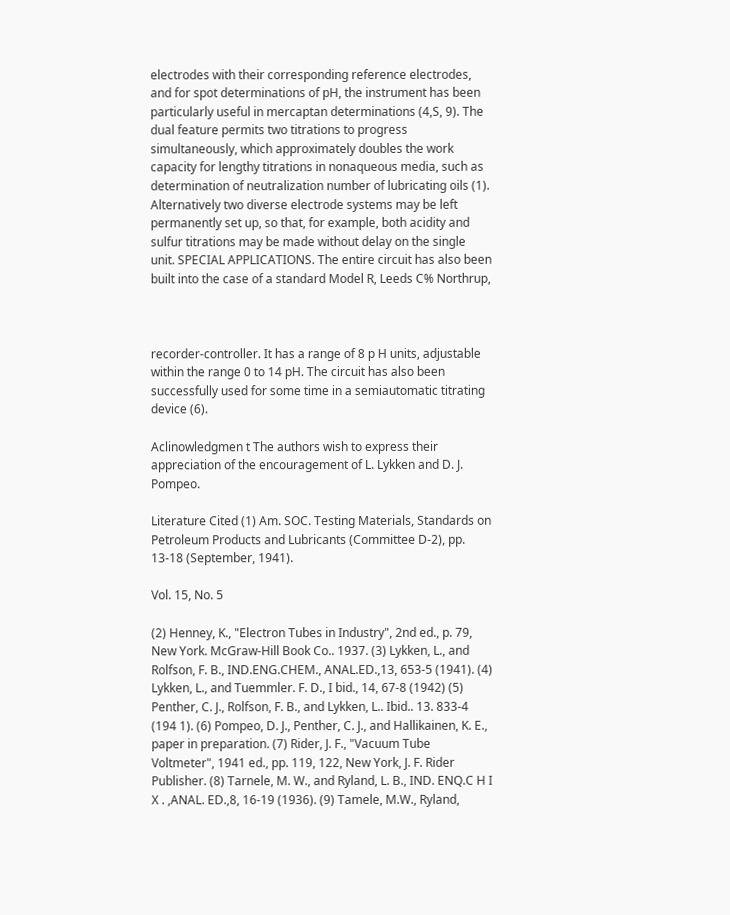electrodes with their corresponding reference electrodes, and for spot determinations of pH, the instrument has been particularly useful in mercaptan determinations (4,S, 9). The dual feature permits two titrations to progress simultaneously, which approximately doubles the work capacity for lengthy titrations in nonaqueous media, such as determination of neutralization number of lubricating oils (1). Alternatively two diverse electrode systems may be left permanently set up, so that, for example, both acidity and sulfur titrations may be made without delay on the single unit. SPECIAL APPLICATIONS. The entire circuit has also been built into the case of a standard Model R, Leeds C% Northrup,



recorder-controller. It has a range of 8 p H units, adjustable within the range 0 to 14 pH. The circuit has also been successfully used for some time in a semiautomatic titrating device (6).

Aclinowledgmen t The authors wish to express their appreciation of the encouragement of L. Lykken and D. J. Pompeo.

Literature Cited (1) Am. SOC. Testing Materials, Standards on Petroleum Products and Lubricants (Committee D-2), pp. 13-18 (September, 1941).

Vol. 15, No. 5

(2) Henney, K., "Electron Tubes in Industry", 2nd ed., p. 79, New York. McGraw-Hill Book Co.. 1937. (3) Lykken, L., and Rolfson, F. B., IND.ENG.CHEM., ANAL.ED.,13, 653-5 (1941). (4) Lykken, L., and Tuemmler. F. D., I bid., 14, 67-8 (1942) (5) Penther, C. J., Rolfson, F. B., and Lykken, L.. Ibid.. 13. 833-4 (194 1). (6) Pompeo, D. J., Penther, C. J., and Hallikainen, K. E., paper in preparation. (7) Rider, J. F., "Vacuum Tube Voltmeter", 1941 ed., pp. 119, 122, New York, J. F. Rider Publisher. (8) Tarnele, M. W., and Ryland, L. B., IND. ENQ.C H I X . ,ANAL. ED.,8, 16-19 (1936). (9) Tamele, M.W., Ryland,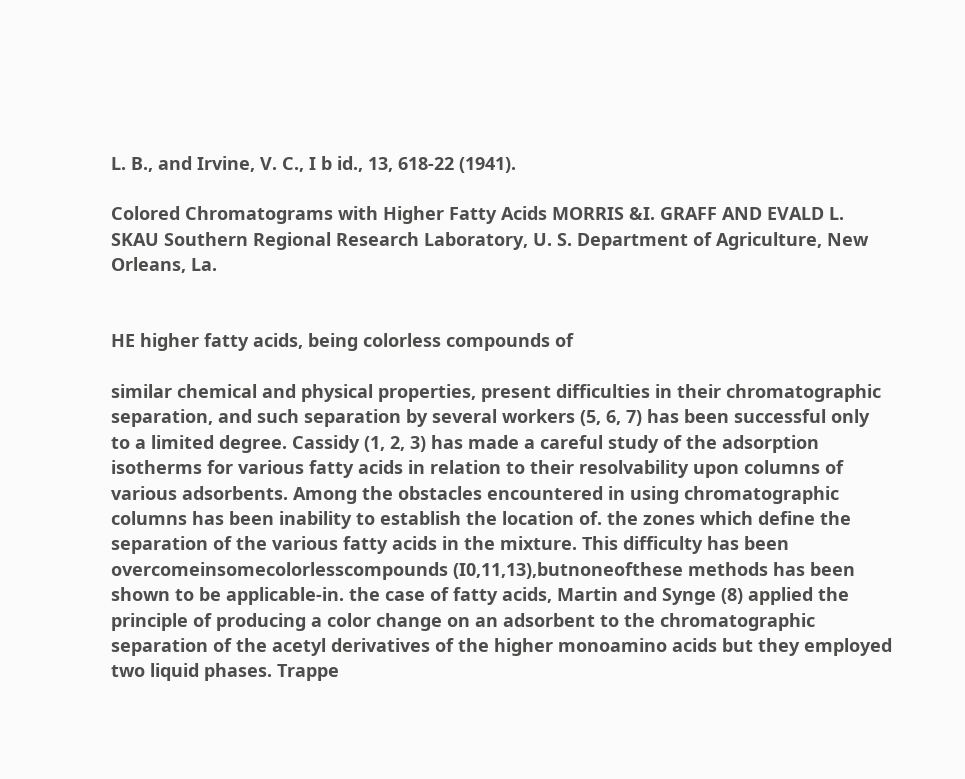L. B., and Irvine, V. C., I b id., 13, 618-22 (1941).

Colored Chromatograms with Higher Fatty Acids MORRIS &I. GRAFF AND EVALD L. SKAU Southern Regional Research Laboratory, U. S. Department of Agriculture, New Orleans, La.


HE higher fatty acids, being colorless compounds of

similar chemical and physical properties, present difficulties in their chromatographic separation, and such separation by several workers (5, 6, 7) has been successful only to a limited degree. Cassidy (1, 2, 3) has made a careful study of the adsorption isotherms for various fatty acids in relation to their resolvability upon columns of various adsorbents. Among the obstacles encountered in using chromatographic columns has been inability to establish the location of. the zones which define the separation of the various fatty acids in the mixture. This difficulty has been overcomeinsomecolorlesscompounds (I0,11,13),butnoneofthese methods has been shown to be applicable-in. the case of fatty acids, Martin and Synge (8) applied the principle of producing a color change on an adsorbent to the chromatographic separation of the acetyl derivatives of the higher monoamino acids but they employed two liquid phases. Trappe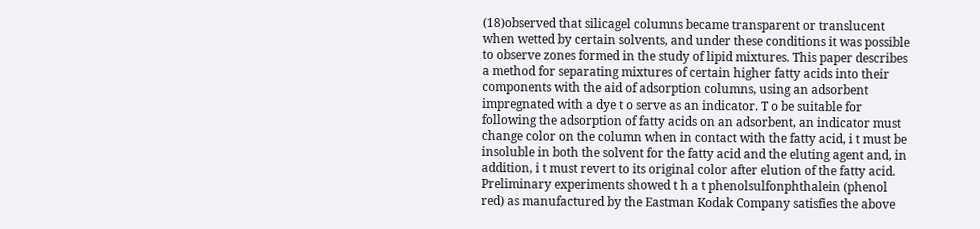(18)observed that silicagel columns became transparent or translucent when wetted by certain solvents, and under these conditions it was possible to observe zones formed in the study of lipid mixtures. This paper describes a method for separating mixtures of certain higher fatty acids into their components with the aid of adsorption columns, using an adsorbent impregnated with a dye t o serve as an indicator. T o be suitable for following the adsorption of fatty acids on an adsorbent, an indicator must change color on the column when in contact with the fatty acid, i t must be insoluble in both the solvent for the fatty acid and the eluting agent and, in addition, i t must revert to its original color after elution of the fatty acid. Preliminary experiments showed t h a t phenolsulfonphthalein (phenol red) as manufactured by the Eastman Kodak Company satisfies the above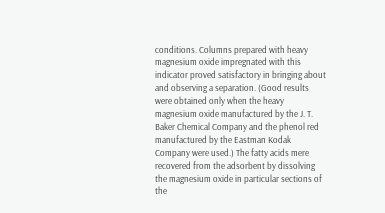conditions. Columns prepared with heavy magnesium oxide impregnated with this indicator proved satisfactory in bringing about and observing a separation. (Good results were obtained only when the heavy magnesium oxide manufactured by the J. T. Baker Chemical Company and the phenol red manufactured by the Eastman Kodak Company were used.) The fatty acids mere recovered from the adsorbent by dissolving the magnesium oxide in particular sections of the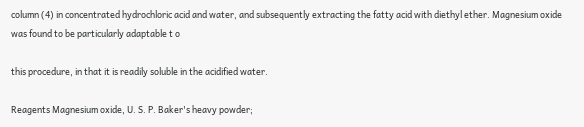column (4) in concentrated hydrochloric acid and water, and subsequently extracting the fatty acid with diethyl ether. Magnesium oxide was found to be particularly adaptable t o

this procedure, in that it is readily soluble in the acidified water.

Reagents Magnesium oxide, U. S. P. Baker's heavy powder;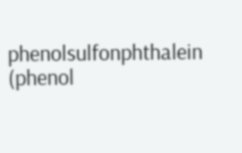phenolsulfonphthalein (phenol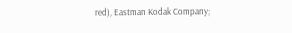red), Eastman Kodak Company;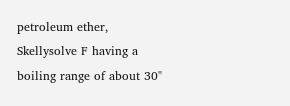petroleum ether, Skellysolve F having a boiling range of about 30"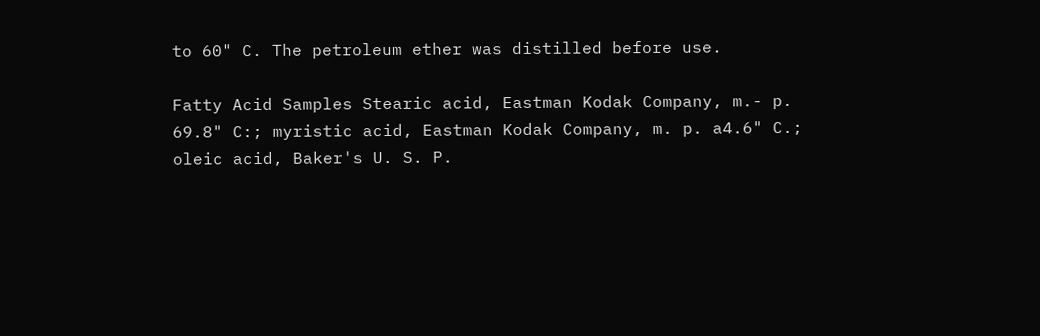to 60" C. The petroleum ether was distilled before use.

Fatty Acid Samples Stearic acid, Eastman Kodak Company, m.- p. 69.8" C:; myristic acid, Eastman Kodak Company, m. p. a4.6" C.; oleic acid, Baker's U. S. P.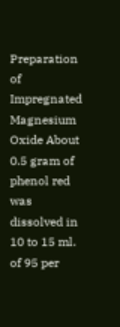Preparation of Impregnated Magnesium Oxide About 0.5 gram of phenol red was dissolved in 10 to 15 ml. of 95 per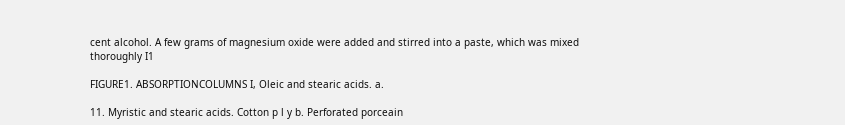cent alcohol. A few grams of magnesium oxide were added and stirred into a paste, which was mixed thoroughly I1

FIGURE1. ABSORPTIONCOLUMNS I, Oleic and stearic acids. a.

11. Myristic and stearic acids. Cotton p l y b. Perforated porceain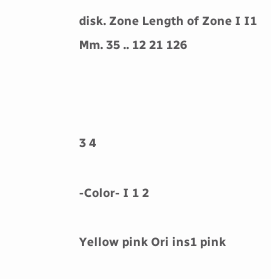disk. Zone Length of Zone I I1 Mm. 35 .. 12 21 126



3 4

-Color- I 1 2

Yellow pink Ori ins1 pink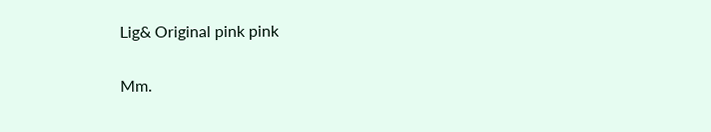Lig& Original pink pink

Mm.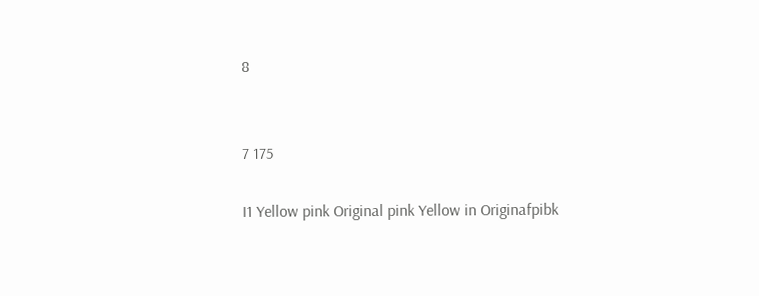8


7 175

I1 Yellow pink Original pink Yellow in Originafpibk